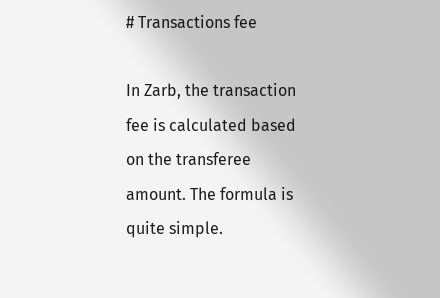# Transactions fee

In Zarb, the transaction fee is calculated based on the transferee amount. The formula is quite simple.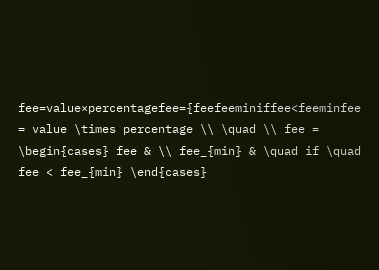fee=value×percentagefee={feefeeminiffee<feeminfee = value \times percentage \\ \quad \\ fee = \begin{cases} fee & \\ fee_{min} & \quad if \quad fee < fee_{min} \end{cases}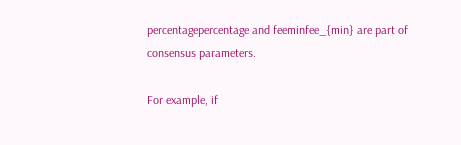percentagepercentage and feeminfee_{min} are part of consensus parameters.

For example, if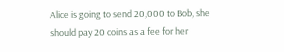Alice is going to send 20,000 to Bob, she should pay 20 coins as a fee for her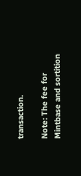transaction.

Note: The fee for Mintbase and sortition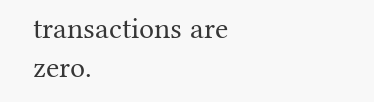transactions are zero.